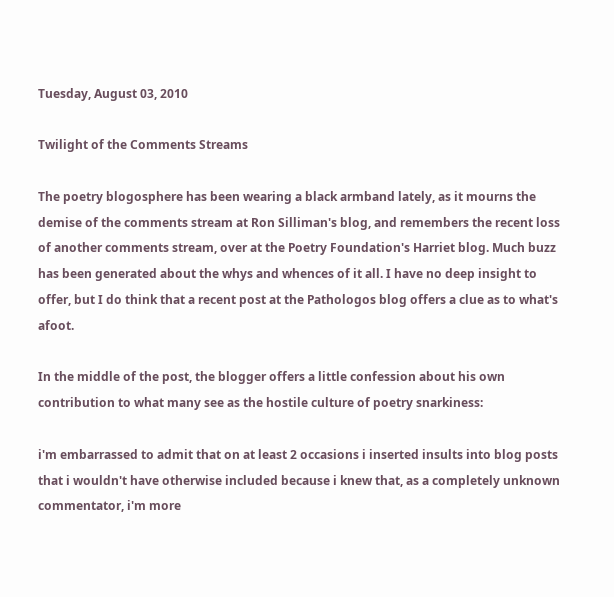Tuesday, August 03, 2010

Twilight of the Comments Streams

The poetry blogosphere has been wearing a black armband lately, as it mourns the demise of the comments stream at Ron Silliman's blog, and remembers the recent loss of another comments stream, over at the Poetry Foundation's Harriet blog. Much buzz has been generated about the whys and whences of it all. I have no deep insight to offer, but I do think that a recent post at the Pathologos blog offers a clue as to what's afoot.

In the middle of the post, the blogger offers a little confession about his own contribution to what many see as the hostile culture of poetry snarkiness:

i'm embarrassed to admit that on at least 2 occasions i inserted insults into blog posts that i wouldn't have otherwise included because i knew that, as a completely unknown commentator, i'm more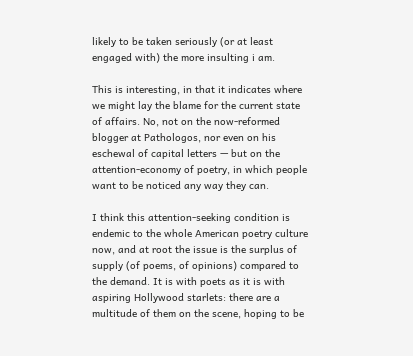likely to be taken seriously (or at least engaged with) the more insulting i am.

This is interesting, in that it indicates where we might lay the blame for the current state of affairs. No, not on the now-reformed blogger at Pathologos, nor even on his eschewal of capital letters — but on the attention-economy of poetry, in which people want to be noticed any way they can.

I think this attention-seeking condition is endemic to the whole American poetry culture now, and at root the issue is the surplus of supply (of poems, of opinions) compared to the demand. It is with poets as it is with aspiring Hollywood starlets: there are a multitude of them on the scene, hoping to be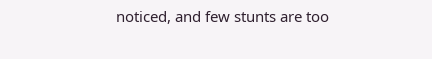noticed, and few stunts are too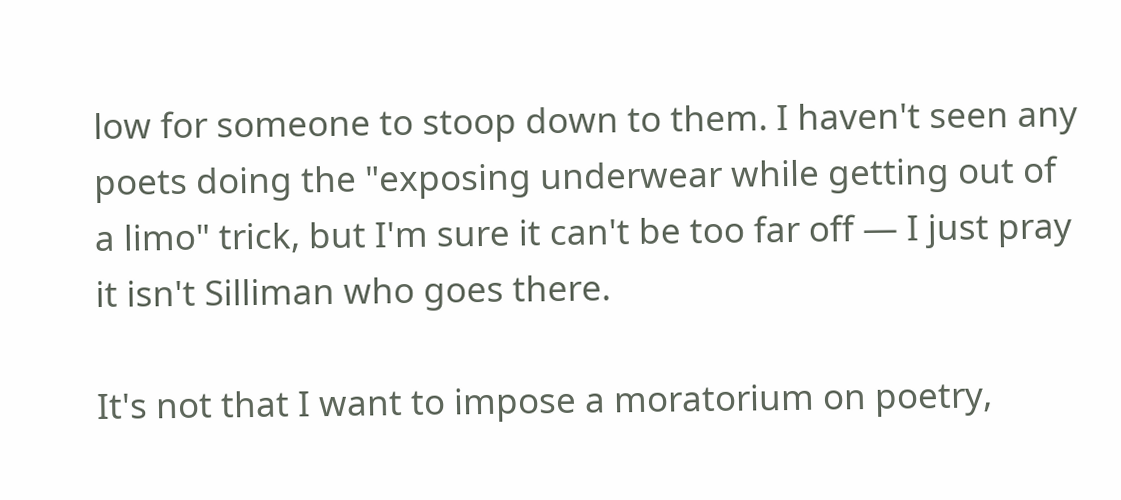low for someone to stoop down to them. I haven't seen any poets doing the "exposing underwear while getting out of a limo" trick, but I'm sure it can't be too far off — I just pray it isn't Silliman who goes there.

It's not that I want to impose a moratorium on poetry,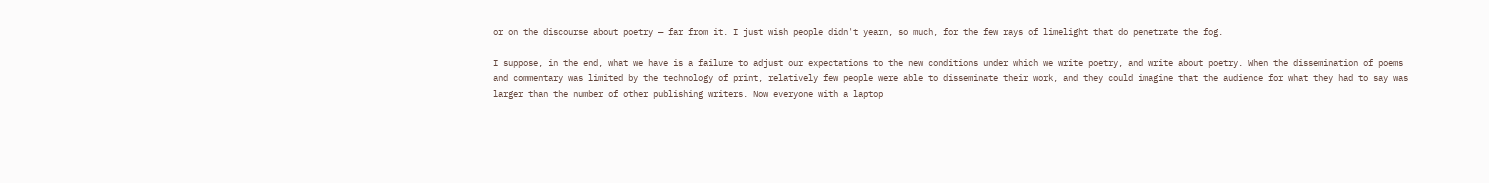or on the discourse about poetry — far from it. I just wish people didn't yearn, so much, for the few rays of limelight that do penetrate the fog.

I suppose, in the end, what we have is a failure to adjust our expectations to the new conditions under which we write poetry, and write about poetry. When the dissemination of poems and commentary was limited by the technology of print, relatively few people were able to disseminate their work, and they could imagine that the audience for what they had to say was larger than the number of other publishing writers. Now everyone with a laptop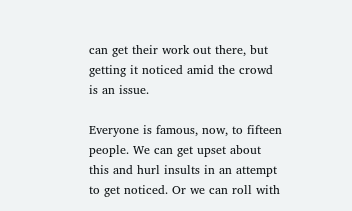can get their work out there, but getting it noticed amid the crowd is an issue.

Everyone is famous, now, to fifteen people. We can get upset about this and hurl insults in an attempt to get noticed. Or we can roll with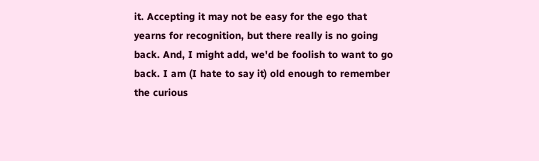it. Accepting it may not be easy for the ego that yearns for recognition, but there really is no going back. And, I might add, we'd be foolish to want to go back. I am (I hate to say it) old enough to remember the curious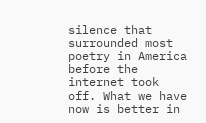silence that surrounded most poetry in America before the internet took off. What we have now is better in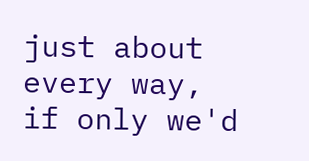just about every way, if only we'd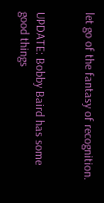let go of the fantasy of recognition.


UPDATE: Bobby Baird has some good things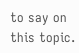to say on this topic.